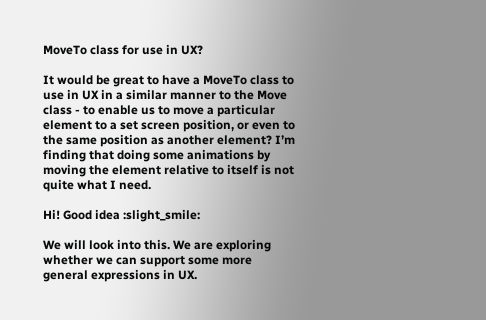MoveTo class for use in UX?

It would be great to have a MoveTo class to use in UX in a similar manner to the Move class - to enable us to move a particular element to a set screen position, or even to the same position as another element? I’m finding that doing some animations by moving the element relative to itself is not quite what I need.

Hi! Good idea :slight_smile:

We will look into this. We are exploring whether we can support some more general expressions in UX.